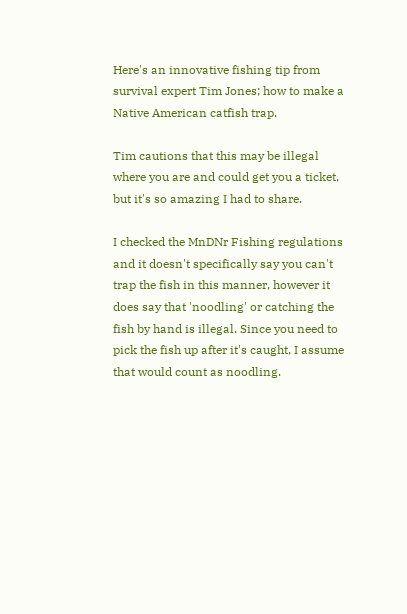Here's an innovative fishing tip from survival expert Tim Jones; how to make a Native American catfish trap.

Tim cautions that this may be illegal where you are and could get you a ticket, but it's so amazing I had to share.

I checked the MnDNr Fishing regulations and it doesn't specifically say you can't trap the fish in this manner, however it does say that 'noodling' or catching the fish by hand is illegal. Since you need to pick the fish up after it's caught, I assume that would count as noodling.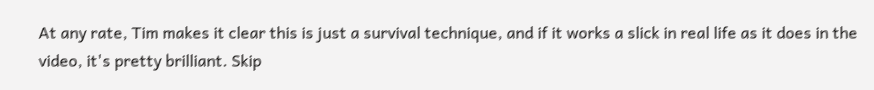At any rate, Tim makes it clear this is just a survival technique, and if it works a slick in real life as it does in the video, it's pretty brilliant. Skip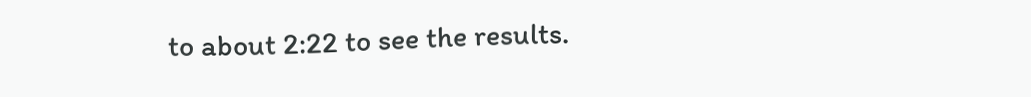to about 2:22 to see the results.